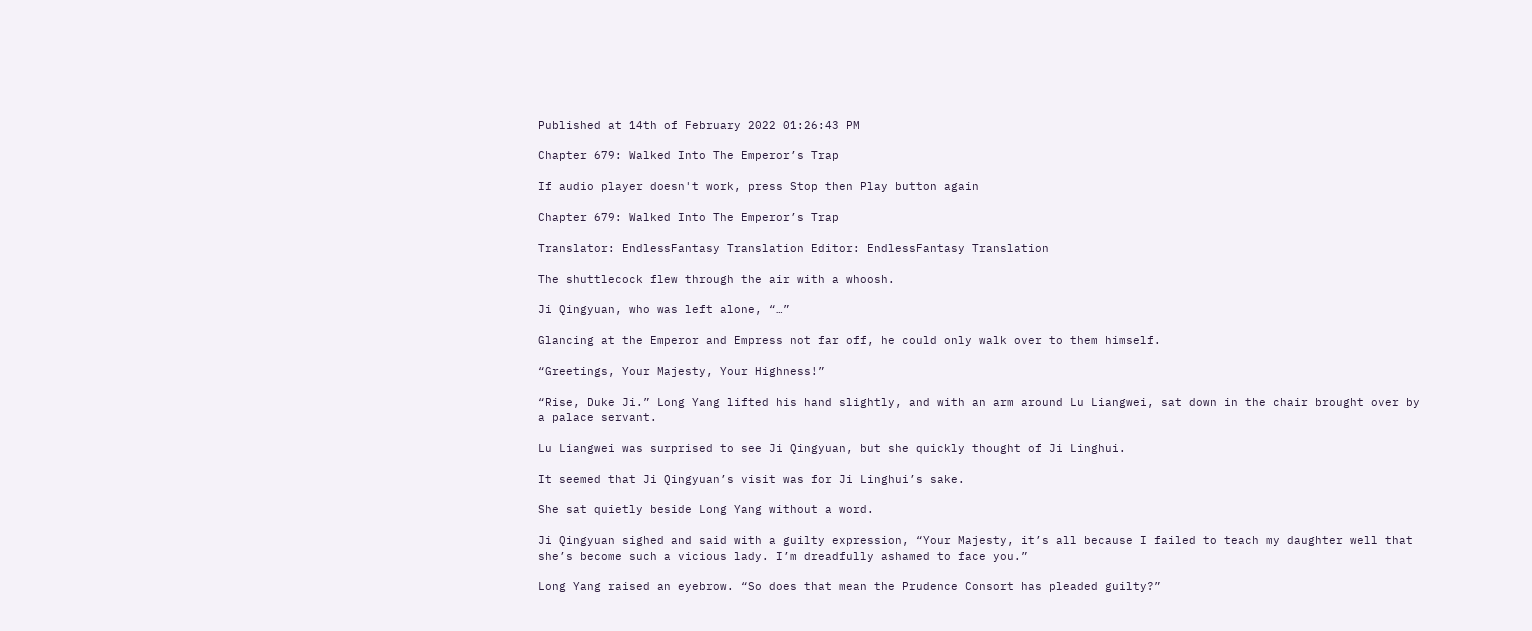Published at 14th of February 2022 01:26:43 PM

Chapter 679: Walked Into The Emperor’s Trap

If audio player doesn't work, press Stop then Play button again

Chapter 679: Walked Into The Emperor’s Trap

Translator: EndlessFantasy Translation Editor: EndlessFantasy Translation

The shuttlecock flew through the air with a whoosh.

Ji Qingyuan, who was left alone, “…”

Glancing at the Emperor and Empress not far off, he could only walk over to them himself.

“Greetings, Your Majesty, Your Highness!”

“Rise, Duke Ji.” Long Yang lifted his hand slightly, and with an arm around Lu Liangwei, sat down in the chair brought over by a palace servant.

Lu Liangwei was surprised to see Ji Qingyuan, but she quickly thought of Ji Linghui.

It seemed that Ji Qingyuan’s visit was for Ji Linghui’s sake.

She sat quietly beside Long Yang without a word.

Ji Qingyuan sighed and said with a guilty expression, “Your Majesty, it’s all because I failed to teach my daughter well that she’s become such a vicious lady. I’m dreadfully ashamed to face you.”

Long Yang raised an eyebrow. “So does that mean the Prudence Consort has pleaded guilty?”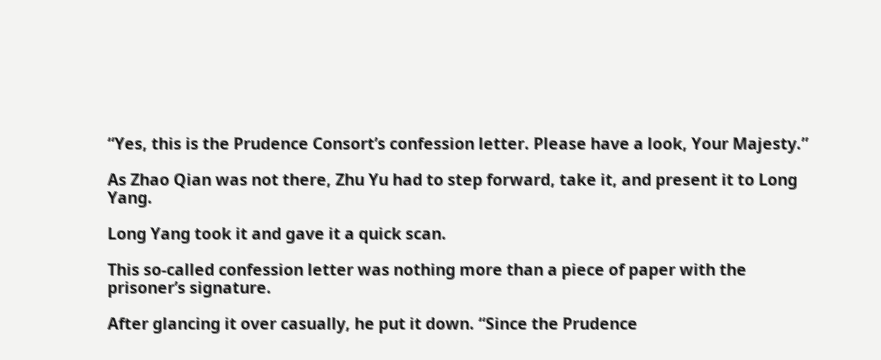“Yes, this is the Prudence Consort’s confession letter. Please have a look, Your Majesty.”

As Zhao Qian was not there, Zhu Yu had to step forward, take it, and present it to Long Yang.

Long Yang took it and gave it a quick scan.

This so-called confession letter was nothing more than a piece of paper with the prisoner’s signature.

After glancing it over casually, he put it down. “Since the Prudence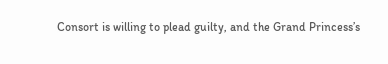Consort is willing to plead guilty, and the Grand Princess’s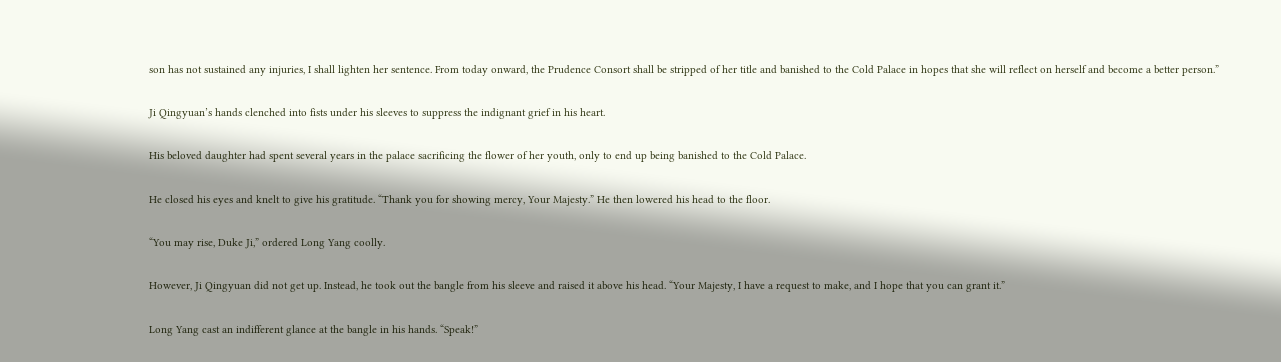son has not sustained any injuries, I shall lighten her sentence. From today onward, the Prudence Consort shall be stripped of her title and banished to the Cold Palace in hopes that she will reflect on herself and become a better person.”

Ji Qingyuan’s hands clenched into fists under his sleeves to suppress the indignant grief in his heart.

His beloved daughter had spent several years in the palace sacrificing the flower of her youth, only to end up being banished to the Cold Palace.

He closed his eyes and knelt to give his gratitude. “Thank you for showing mercy, Your Majesty.” He then lowered his head to the floor.

“You may rise, Duke Ji,” ordered Long Yang coolly.

However, Ji Qingyuan did not get up. Instead, he took out the bangle from his sleeve and raised it above his head. “Your Majesty, I have a request to make, and I hope that you can grant it.”

Long Yang cast an indifferent glance at the bangle in his hands. “Speak!”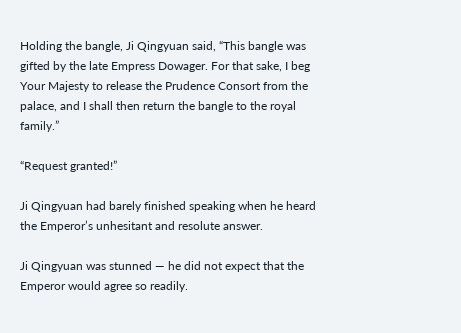Holding the bangle, Ji Qingyuan said, “This bangle was gifted by the late Empress Dowager. For that sake, I beg Your Majesty to release the Prudence Consort from the palace, and I shall then return the bangle to the royal family.”

“Request granted!”

Ji Qingyuan had barely finished speaking when he heard the Emperor’s unhesitant and resolute answer.

Ji Qingyuan was stunned — he did not expect that the Emperor would agree so readily.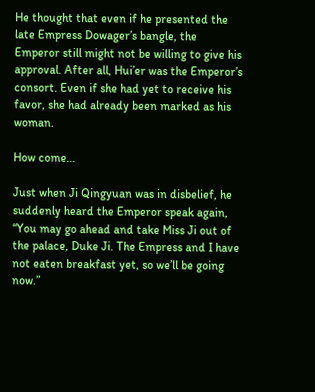He thought that even if he presented the late Empress Dowager’s bangle, the Emperor still might not be willing to give his approval. After all, Hui’er was the Emperor’s consort. Even if she had yet to receive his favor, she had already been marked as his woman.

How come…

Just when Ji Qingyuan was in disbelief, he suddenly heard the Emperor speak again, “You may go ahead and take Miss Ji out of the palace, Duke Ji. The Empress and I have not eaten breakfast yet, so we’ll be going now.”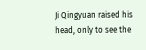Ji Qingyuan raised his head, only to see the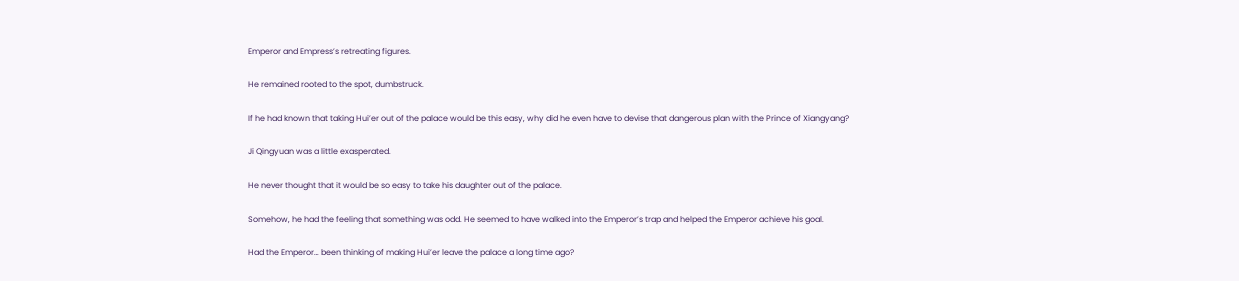Emperor and Empress’s retreating figures.

He remained rooted to the spot, dumbstruck.

If he had known that taking Hui’er out of the palace would be this easy, why did he even have to devise that dangerous plan with the Prince of Xiangyang?

Ji Qingyuan was a little exasperated.

He never thought that it would be so easy to take his daughter out of the palace.

Somehow, he had the feeling that something was odd. He seemed to have walked into the Emperor’s trap and helped the Emperor achieve his goal.

Had the Emperor… been thinking of making Hui’er leave the palace a long time ago?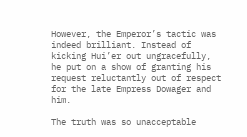However, the Emperor’s tactic was indeed brilliant. Instead of kicking Hui’er out ungracefully, he put on a show of granting his request reluctantly out of respect for the late Empress Dowager and him.

The truth was so unacceptable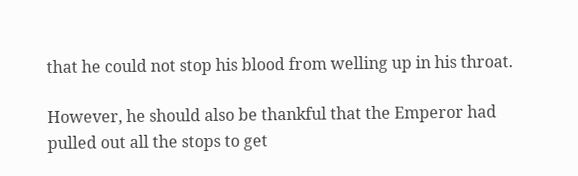that he could not stop his blood from welling up in his throat.

However, he should also be thankful that the Emperor had pulled out all the stops to get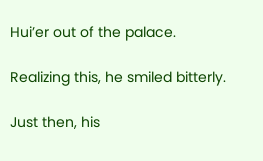Hui’er out of the palace.

Realizing this, he smiled bitterly.

Just then, his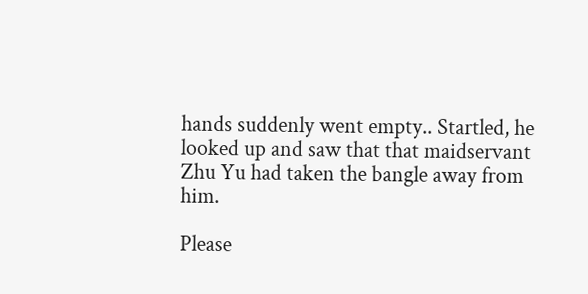hands suddenly went empty.. Startled, he looked up and saw that that maidservant Zhu Yu had taken the bangle away from him.

Please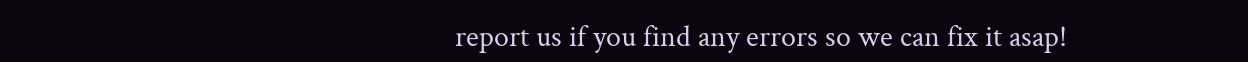report us if you find any errors so we can fix it asap!